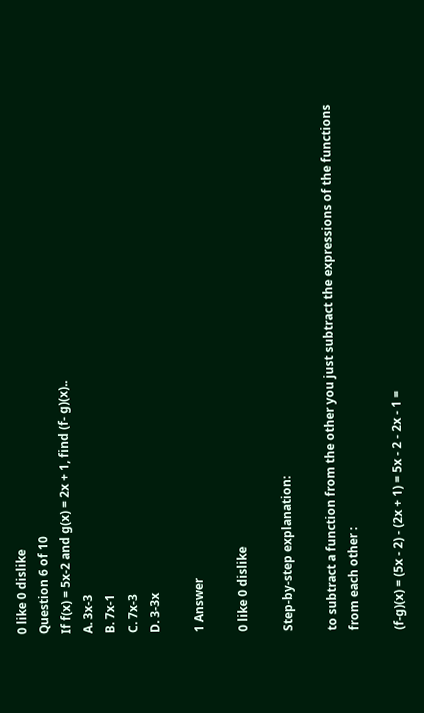0 like 0 dislike
Question 6 of 10
If f(x) = 5x-2 and g(x) = 2x + 1, find (f- g)(x)..
A. 3x-3
B. 7x-1
C. 7x-3
D. 3-3x

1 Answer

0 like 0 dislike

Step-by-step explanation:

to subtract a function from the other you just subtract the expressions of the functions from each other :

(f-g)(x) = (5x - 2) - (2x + 1) = 5x - 2 - 2x - 1 =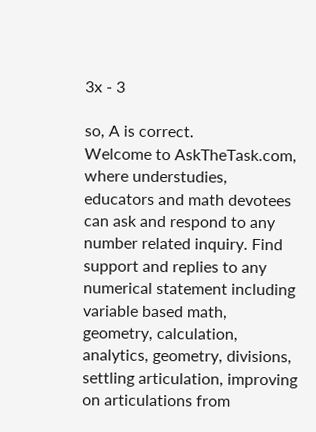3x - 3

so, A is correct.
Welcome to AskTheTask.com, where understudies, educators and math devotees can ask and respond to any number related inquiry. Find support and replies to any numerical statement including variable based math, geometry, calculation, analytics, geometry, divisions, settling articulation, improving on articulations from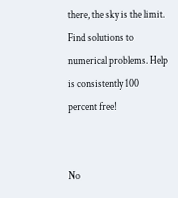there, the sky is the limit. Find solutions to numerical problems. Help is consistently 100 percent free!


No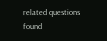related questions found